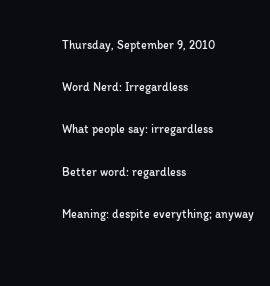Thursday, September 9, 2010

Word Nerd: Irregardless

What people say: irregardless

Better word: regardless

Meaning: despite everything; anyway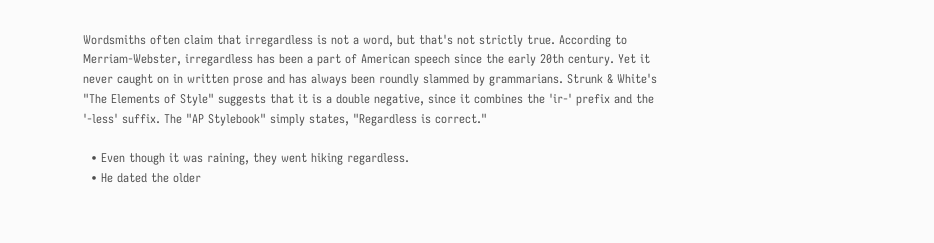Wordsmiths often claim that irregardless is not a word, but that's not strictly true. According to Merriam-Webster, irregardless has been a part of American speech since the early 20th century. Yet it never caught on in written prose and has always been roundly slammed by grammarians. Strunk & White's "The Elements of Style" suggests that it is a double negative, since it combines the 'ir-' prefix and the '-less' suffix. The "AP Stylebook" simply states, "Regardless is correct."

  • Even though it was raining, they went hiking regardless.
  • He dated the older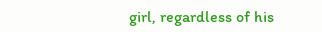girl, regardless of his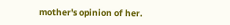mother's opinion of her.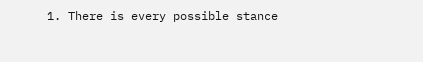1. There is every possible stance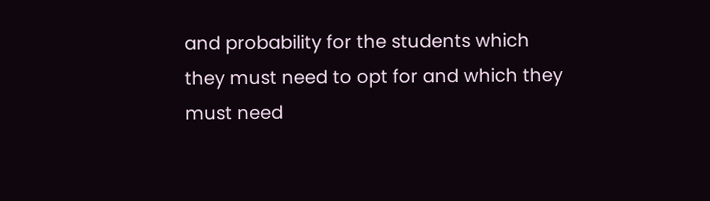and probability for the students which they must need to opt for and which they must need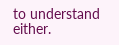to understand either.